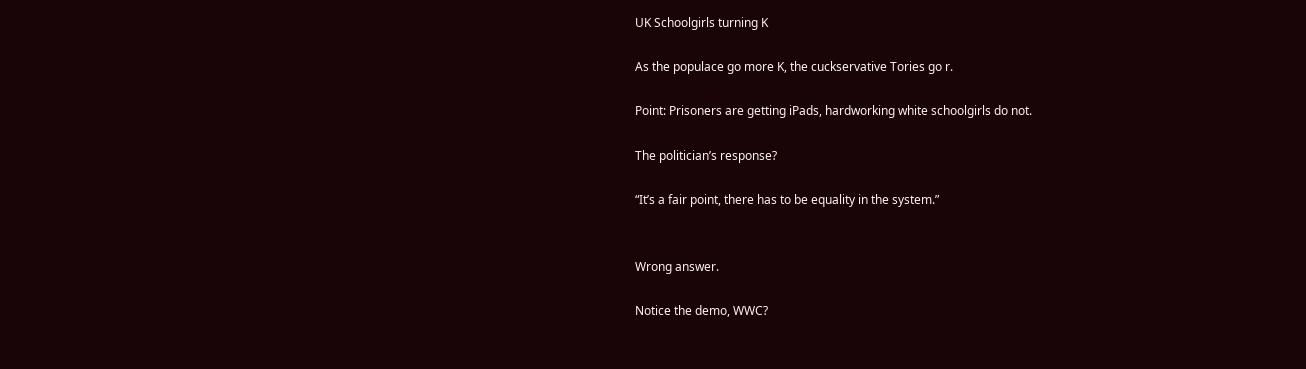UK Schoolgirls turning K

As the populace go more K, the cuckservative Tories go r.

Point: Prisoners are getting iPads, hardworking white schoolgirls do not.

The politician’s response?

“It’s a fair point, there has to be equality in the system.”


Wrong answer.

Notice the demo, WWC?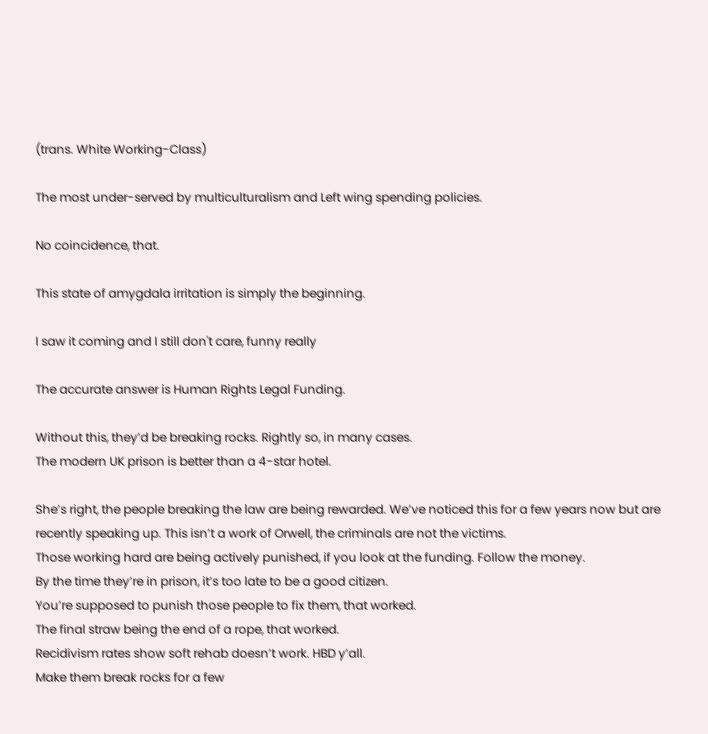(trans. White Working-Class)

The most under-served by multiculturalism and Left wing spending policies.

No coincidence, that.

This state of amygdala irritation is simply the beginning.

I saw it coming and I still don't care, funny really

The accurate answer is Human Rights Legal Funding.

Without this, they’d be breaking rocks. Rightly so, in many cases.
The modern UK prison is better than a 4-star hotel.

She’s right, the people breaking the law are being rewarded. We’ve noticed this for a few years now but are recently speaking up. This isn’t a work of Orwell, the criminals are not the victims.
Those working hard are being actively punished, if you look at the funding. Follow the money.
By the time they’re in prison, it’s too late to be a good citizen.
You’re supposed to punish those people to fix them, that worked.
The final straw being the end of a rope, that worked.
Recidivism rates show soft rehab doesn’t work. HBD y’all.
Make them break rocks for a few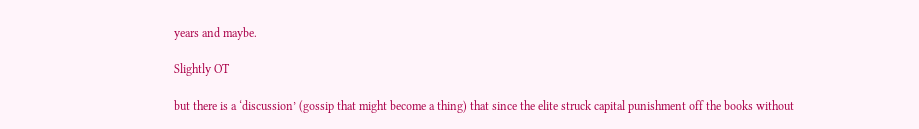years and maybe.

Slightly OT

but there is a ‘discussion’ (gossip that might become a thing) that since the elite struck capital punishment off the books without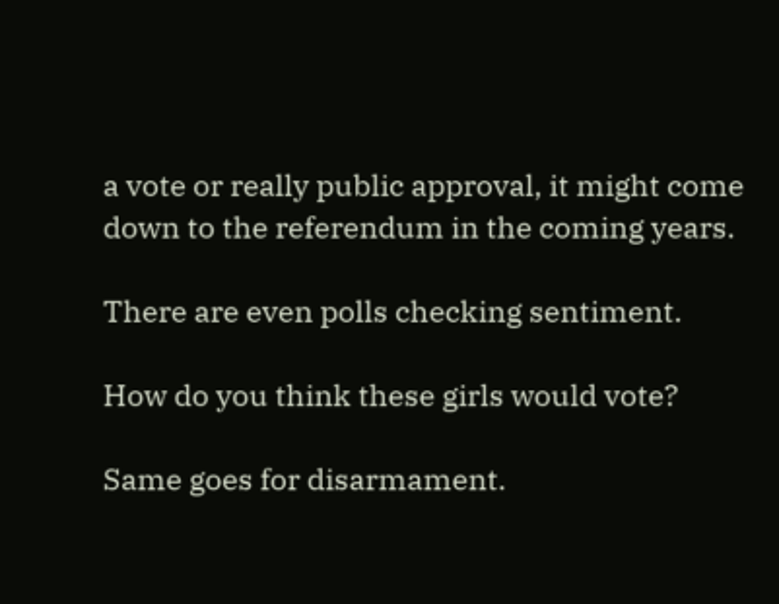a vote or really public approval, it might come down to the referendum in the coming years.

There are even polls checking sentiment.

How do you think these girls would vote?

Same goes for disarmament.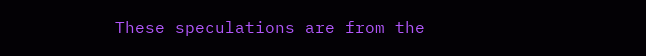These speculations are from the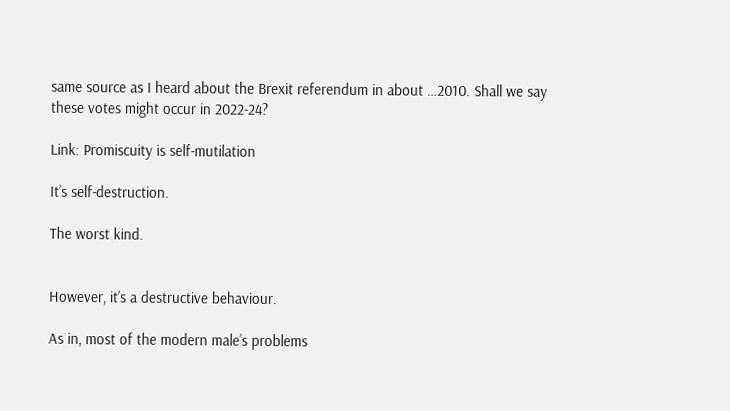same source as I heard about the Brexit referendum in about …2010. Shall we say these votes might occur in 2022-24?

Link: Promiscuity is self-mutilation

It’s self-destruction.

The worst kind.


However, it’s a destructive behaviour.

As in, most of the modern male’s problems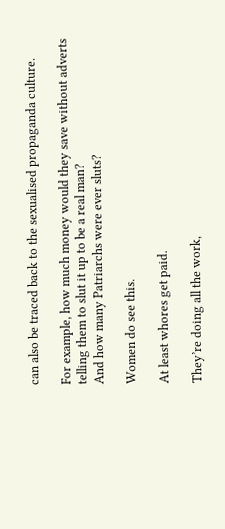can also be traced back to the sexualised propaganda culture.

For example, how much money would they save without adverts telling them to slut it up to be a real man?
And how many Patriarchs were ever sluts?

Women do see this.

At least whores get paid.

They’re doing all the work,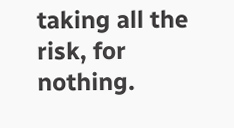taking all the risk, for nothing.